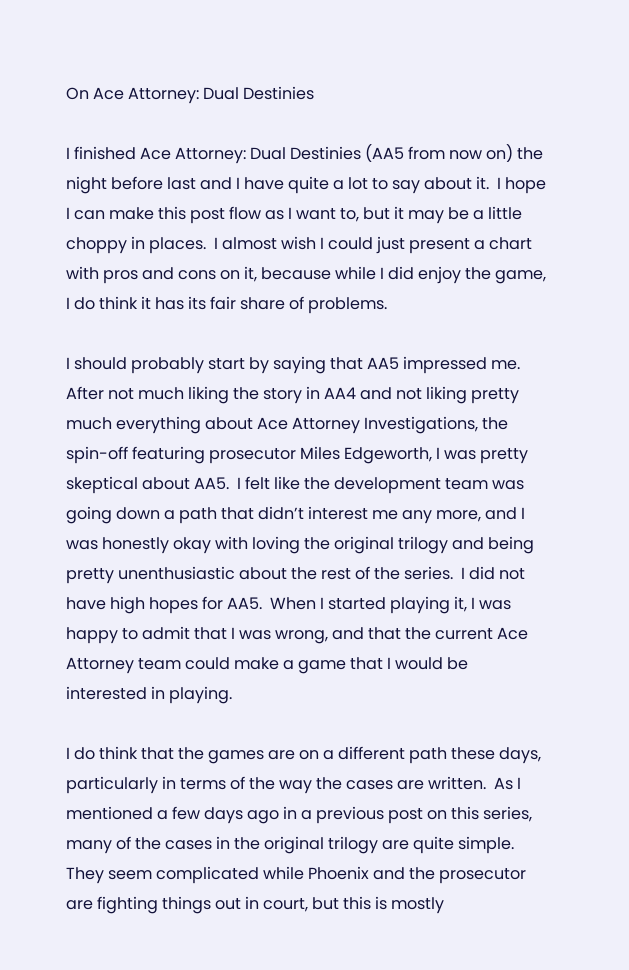On Ace Attorney: Dual Destinies

I finished Ace Attorney: Dual Destinies (AA5 from now on) the night before last and I have quite a lot to say about it.  I hope I can make this post flow as I want to, but it may be a little choppy in places.  I almost wish I could just present a chart with pros and cons on it, because while I did enjoy the game, I do think it has its fair share of problems.

I should probably start by saying that AA5 impressed me.  After not much liking the story in AA4 and not liking pretty much everything about Ace Attorney Investigations, the spin-off featuring prosecutor Miles Edgeworth, I was pretty skeptical about AA5.  I felt like the development team was going down a path that didn’t interest me any more, and I was honestly okay with loving the original trilogy and being pretty unenthusiastic about the rest of the series.  I did not have high hopes for AA5.  When I started playing it, I was happy to admit that I was wrong, and that the current Ace Attorney team could make a game that I would be interested in playing.

I do think that the games are on a different path these days, particularly in terms of the way the cases are written.  As I mentioned a few days ago in a previous post on this series, many of the cases in the original trilogy are quite simple.  They seem complicated while Phoenix and the prosecutor are fighting things out in court, but this is mostly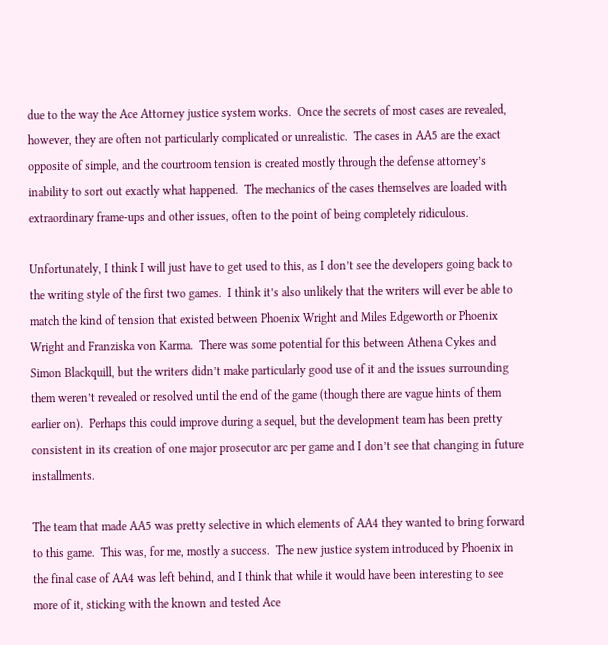due to the way the Ace Attorney justice system works.  Once the secrets of most cases are revealed, however, they are often not particularly complicated or unrealistic.  The cases in AA5 are the exact opposite of simple, and the courtroom tension is created mostly through the defense attorney’s inability to sort out exactly what happened.  The mechanics of the cases themselves are loaded with extraordinary frame-ups and other issues, often to the point of being completely ridiculous.

Unfortunately, I think I will just have to get used to this, as I don’t see the developers going back to the writing style of the first two games.  I think it’s also unlikely that the writers will ever be able to match the kind of tension that existed between Phoenix Wright and Miles Edgeworth or Phoenix Wright and Franziska von Karma.  There was some potential for this between Athena Cykes and Simon Blackquill, but the writers didn’t make particularly good use of it and the issues surrounding them weren’t revealed or resolved until the end of the game (though there are vague hints of them earlier on).  Perhaps this could improve during a sequel, but the development team has been pretty consistent in its creation of one major prosecutor arc per game and I don’t see that changing in future installments.

The team that made AA5 was pretty selective in which elements of AA4 they wanted to bring forward to this game.  This was, for me, mostly a success.  The new justice system introduced by Phoenix in the final case of AA4 was left behind, and I think that while it would have been interesting to see more of it, sticking with the known and tested Ace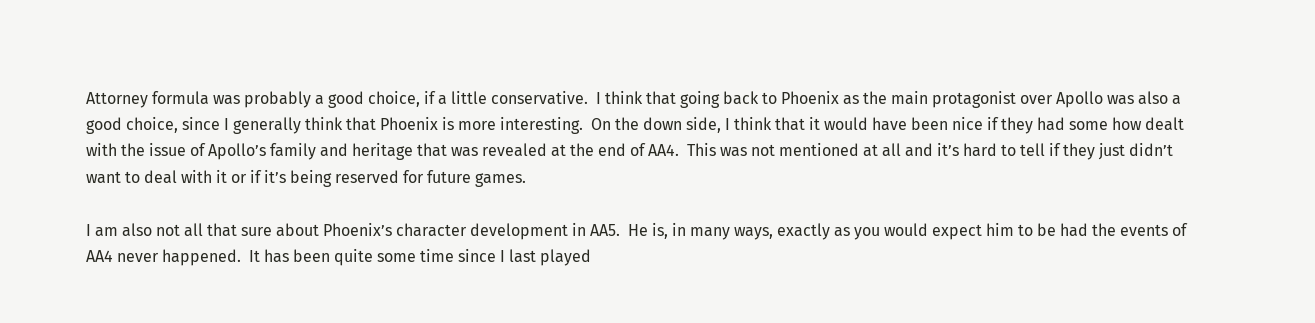Attorney formula was probably a good choice, if a little conservative.  I think that going back to Phoenix as the main protagonist over Apollo was also a good choice, since I generally think that Phoenix is more interesting.  On the down side, I think that it would have been nice if they had some how dealt with the issue of Apollo’s family and heritage that was revealed at the end of AA4.  This was not mentioned at all and it’s hard to tell if they just didn’t want to deal with it or if it’s being reserved for future games.

I am also not all that sure about Phoenix’s character development in AA5.  He is, in many ways, exactly as you would expect him to be had the events of AA4 never happened.  It has been quite some time since I last played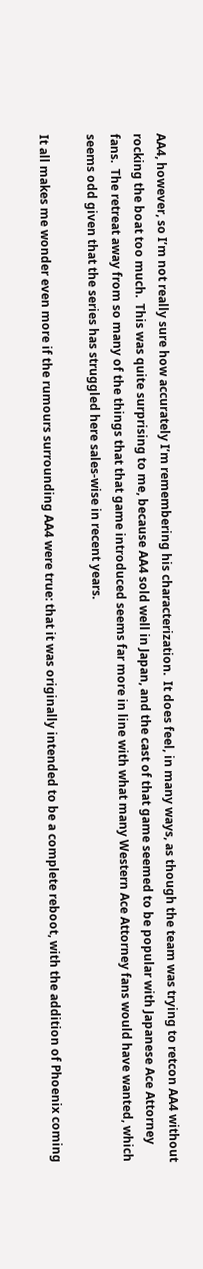AA4, however, so I’m not really sure how accurately I’m remembering his characterization.  It does feel, in many ways, as though the team was trying to retcon AA4 without rocking the boat too much.  This was quite surprising to me, because AA4 sold well in Japan, and the cast of that game seemed to be popular with Japanese Ace Attorney fans.  The retreat away from so many of the things that that game introduced seems far more in line with what many Western Ace Attorney fans would have wanted, which seems odd given that the series has struggled here sales-wise in recent years.

It all makes me wonder even more if the rumours surrounding AA4 were true: that it was originally intended to be a complete reboot, with the addition of Phoenix coming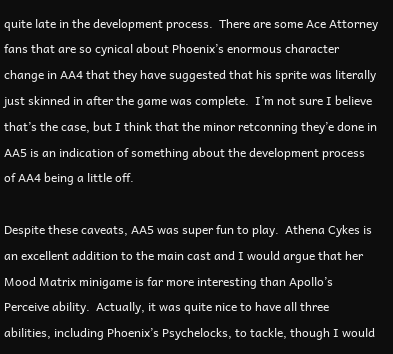quite late in the development process.  There are some Ace Attorney fans that are so cynical about Phoenix’s enormous character change in AA4 that they have suggested that his sprite was literally just skinned in after the game was complete.  I’m not sure I believe that’s the case, but I think that the minor retconning they’e done in AA5 is an indication of something about the development process of AA4 being a little off.

Despite these caveats, AA5 was super fun to play.  Athena Cykes is an excellent addition to the main cast and I would argue that her Mood Matrix minigame is far more interesting than Apollo’s Perceive ability.  Actually, it was quite nice to have all three abilities, including Phoenix’s Psychelocks, to tackle, though I would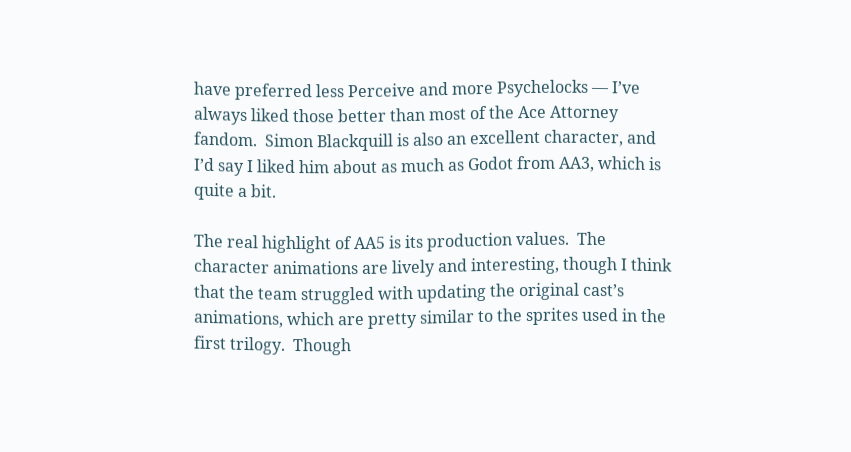have preferred less Perceive and more Psychelocks — I’ve always liked those better than most of the Ace Attorney fandom.  Simon Blackquill is also an excellent character, and I’d say I liked him about as much as Godot from AA3, which is quite a bit.

The real highlight of AA5 is its production values.  The character animations are lively and interesting, though I think that the team struggled with updating the original cast’s animations, which are pretty similar to the sprites used in the first trilogy.  Though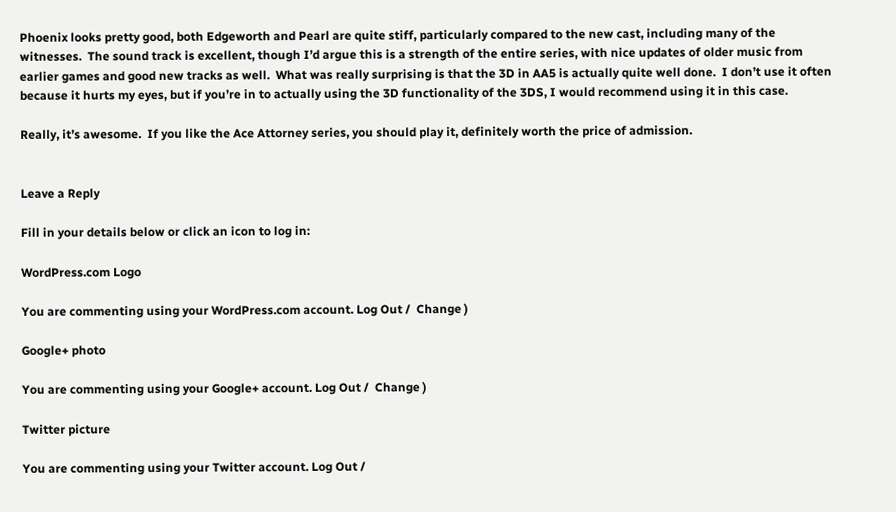Phoenix looks pretty good, both Edgeworth and Pearl are quite stiff, particularly compared to the new cast, including many of the witnesses.  The sound track is excellent, though I’d argue this is a strength of the entire series, with nice updates of older music from earlier games and good new tracks as well.  What was really surprising is that the 3D in AA5 is actually quite well done.  I don’t use it often because it hurts my eyes, but if you’re in to actually using the 3D functionality of the 3DS, I would recommend using it in this case.

Really, it’s awesome.  If you like the Ace Attorney series, you should play it, definitely worth the price of admission.


Leave a Reply

Fill in your details below or click an icon to log in:

WordPress.com Logo

You are commenting using your WordPress.com account. Log Out /  Change )

Google+ photo

You are commenting using your Google+ account. Log Out /  Change )

Twitter picture

You are commenting using your Twitter account. Log Out /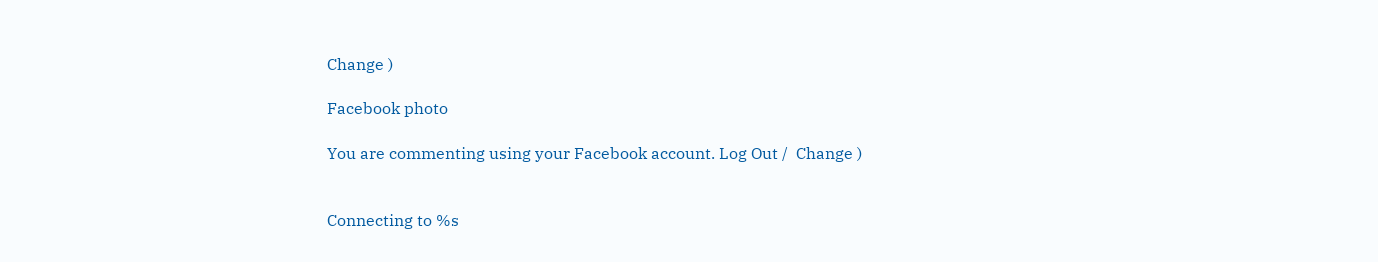Change )

Facebook photo

You are commenting using your Facebook account. Log Out /  Change )


Connecting to %s